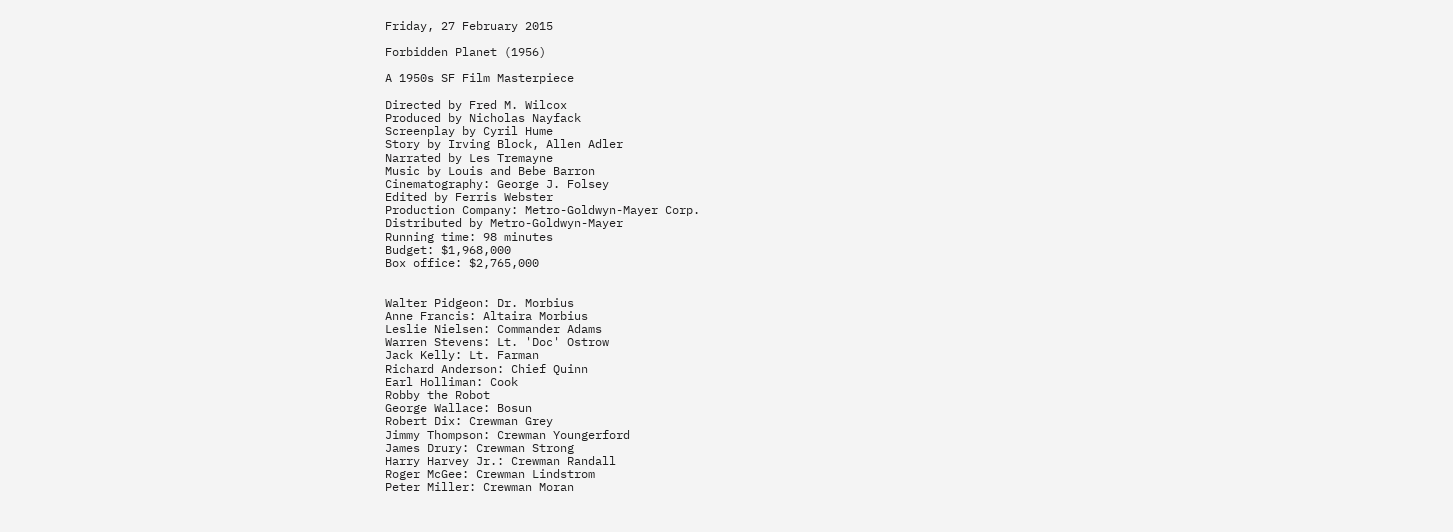Friday, 27 February 2015

Forbidden Planet (1956)

A 1950s SF Film Masterpiece

Directed by Fred M. Wilcox
Produced by Nicholas Nayfack
Screenplay by Cyril Hume
Story by Irving Block, Allen Adler
Narrated by Les Tremayne
Music by Louis and Bebe Barron
Cinematography: George J. Folsey
Edited by Ferris Webster
Production Company: Metro-Goldwyn-Mayer Corp.
Distributed by Metro-Goldwyn-Mayer
Running time: 98 minutes
Budget: $1,968,000
Box office: $2,765,000


Walter Pidgeon: Dr. Morbius
Anne Francis: Altaira Morbius
Leslie Nielsen: Commander Adams
Warren Stevens: Lt. 'Doc' Ostrow
Jack Kelly: Lt. Farman
Richard Anderson: Chief Quinn
Earl Holliman: Cook
Robby the Robot
George Wallace: Bosun
Robert Dix: Crewman Grey
Jimmy Thompson: Crewman Youngerford
James Drury: Crewman Strong
Harry Harvey Jr.: Crewman Randall
Roger McGee: Crewman Lindstrom
Peter Miller: Crewman Moran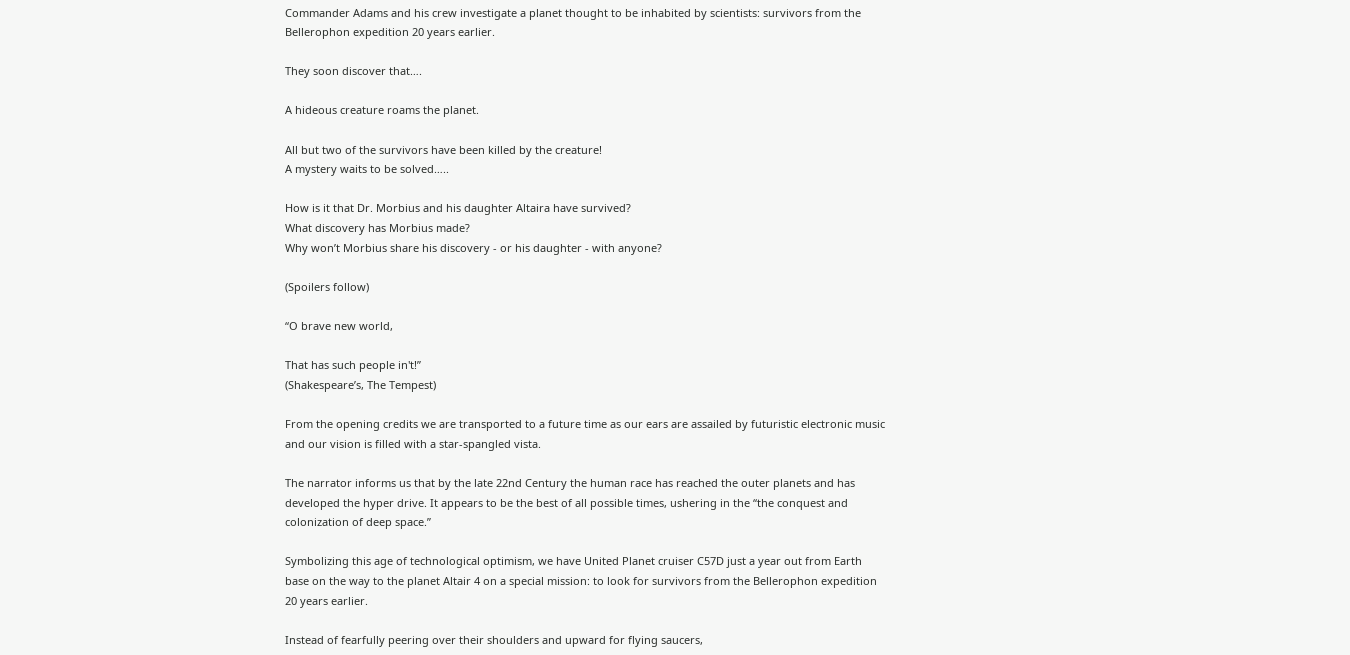Commander Adams and his crew investigate a planet thought to be inhabited by scientists: survivors from the Bellerophon expedition 20 years earlier.

They soon discover that….

A hideous creature roams the planet.

All but two of the survivors have been killed by the creature!
A mystery waits to be solved…..

How is it that Dr. Morbius and his daughter Altaira have survived?
What discovery has Morbius made?
Why won’t Morbius share his discovery - or his daughter - with anyone?

(Spoilers follow)

“O brave new world,

That has such people in't!”
(Shakespeare’s, The Tempest)

From the opening credits we are transported to a future time as our ears are assailed by futuristic electronic music and our vision is filled with a star-spangled vista.

The narrator informs us that by the late 22nd Century the human race has reached the outer planets and has developed the hyper drive. It appears to be the best of all possible times, ushering in the “the conquest and colonization of deep space.”

Symbolizing this age of technological optimism, we have United Planet cruiser C57D just a year out from Earth base on the way to the planet Altair 4 on a special mission: to look for survivors from the Bellerophon expedition 20 years earlier.

Instead of fearfully peering over their shoulders and upward for flying saucers,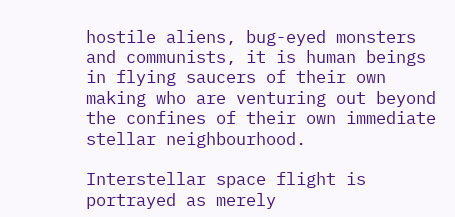hostile aliens, bug-eyed monsters and communists, it is human beings in flying saucers of their own making who are venturing out beyond the confines of their own immediate stellar neighbourhood.

Interstellar space flight is portrayed as merely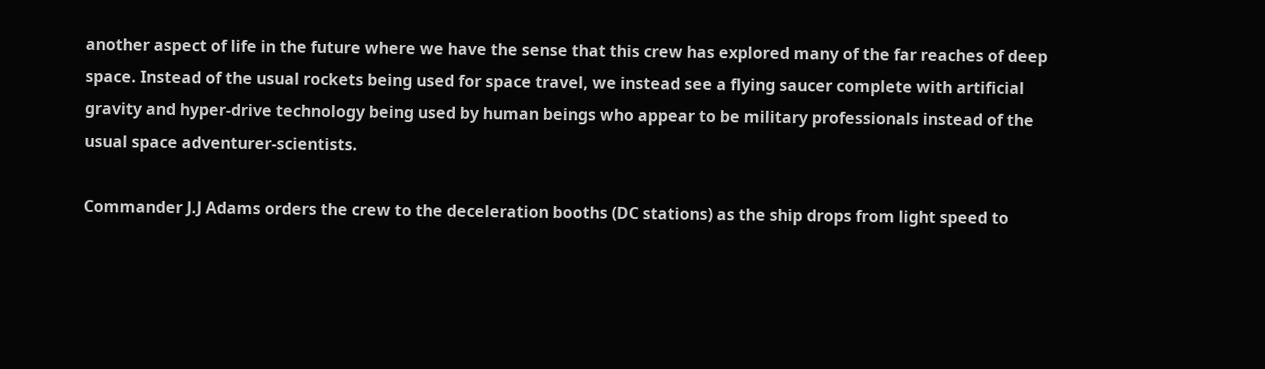another aspect of life in the future where we have the sense that this crew has explored many of the far reaches of deep space. Instead of the usual rockets being used for space travel, we instead see a flying saucer complete with artificial gravity and hyper-drive technology being used by human beings who appear to be military professionals instead of the usual space adventurer-scientists.

Commander J.J Adams orders the crew to the deceleration booths (DC stations) as the ship drops from light speed to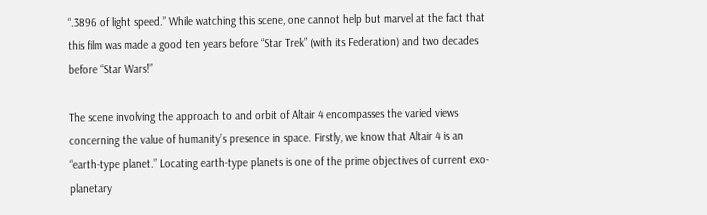“.3896 of light speed.” While watching this scene, one cannot help but marvel at the fact that this film was made a good ten years before “Star Trek” (with its Federation) and two decades before “Star Wars!”

The scene involving the approach to and orbit of Altair 4 encompasses the varied views concerning the value of humanity’s presence in space. Firstly, we know that Altair 4 is an “earth-type planet.” Locating earth-type planets is one of the prime objectives of current exo-planetary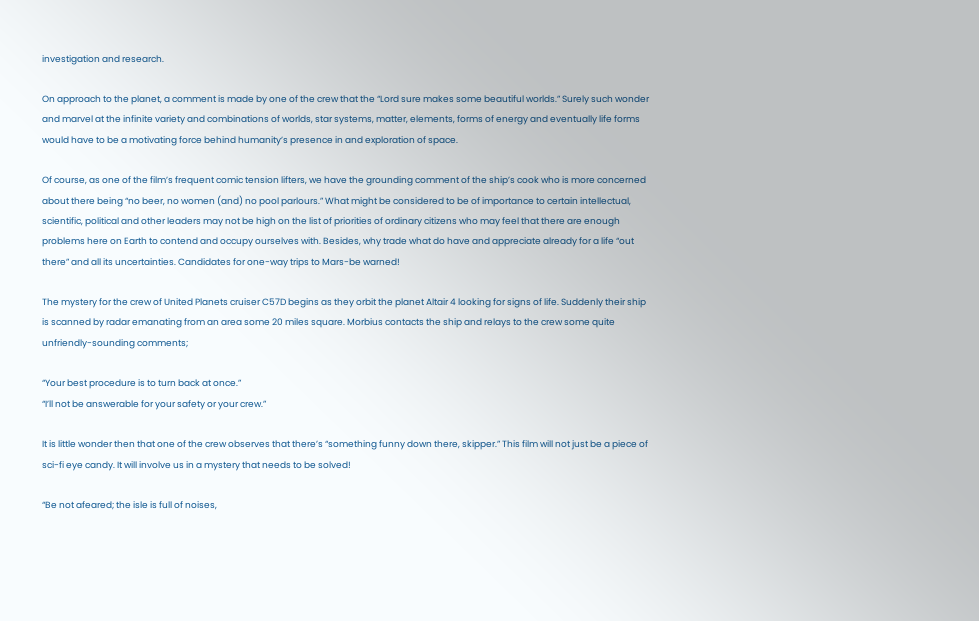investigation and research.

On approach to the planet, a comment is made by one of the crew that the “Lord sure makes some beautiful worlds.” Surely such wonder and marvel at the infinite variety and combinations of worlds, star systems, matter, elements, forms of energy and eventually life forms would have to be a motivating force behind humanity’s presence in and exploration of space.

Of course, as one of the film’s frequent comic tension lifters, we have the grounding comment of the ship’s cook who is more concerned about there being “no beer, no women (and) no pool parlours.” What might be considered to be of importance to certain intellectual, scientific, political and other leaders may not be high on the list of priorities of ordinary citizens who may feel that there are enough problems here on Earth to contend and occupy ourselves with. Besides, why trade what do have and appreciate already for a life “out there” and all its uncertainties. Candidates for one-way trips to Mars-be warned!

The mystery for the crew of United Planets cruiser C57D begins as they orbit the planet Altair 4 looking for signs of life. Suddenly their ship is scanned by radar emanating from an area some 20 miles square. Morbius contacts the ship and relays to the crew some quite unfriendly-sounding comments;

“Your best procedure is to turn back at once.”
“I’ll not be answerable for your safety or your crew.”

It is little wonder then that one of the crew observes that there’s “something funny down there, skipper.” This film will not just be a piece of sci-fi eye candy. It will involve us in a mystery that needs to be solved!

“Be not afeared; the isle is full of noises,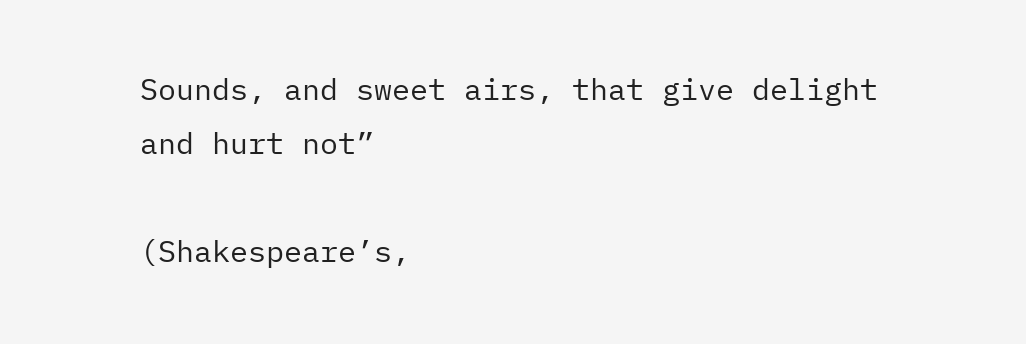Sounds, and sweet airs, that give delight and hurt not”

(Shakespeare’s,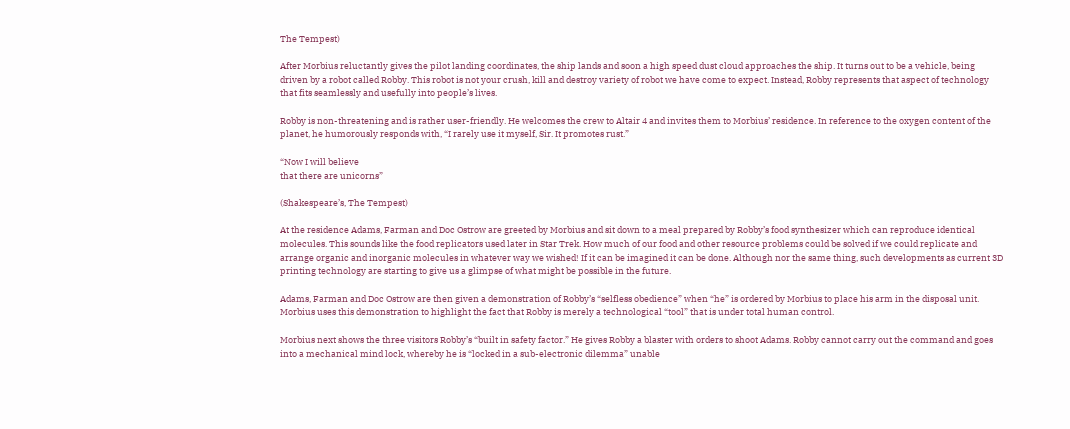The Tempest)

After Morbius reluctantly gives the pilot landing coordinates, the ship lands and soon a high speed dust cloud approaches the ship. It turns out to be a vehicle, being driven by a robot called Robby. This robot is not your crush, kill and destroy variety of robot we have come to expect. Instead, Robby represents that aspect of technology that fits seamlessly and usefully into people’s lives.

Robby is non-threatening and is rather user-friendly. He welcomes the crew to Altair 4 and invites them to Morbius’ residence. In reference to the oxygen content of the planet, he humorously responds with, “I rarely use it myself, Sir. It promotes rust.”

“Now I will believe
that there are unicorns”

(Shakespeare’s, The Tempest)

At the residence Adams, Farman and Doc Ostrow are greeted by Morbius and sit down to a meal prepared by Robby’s food synthesizer which can reproduce identical molecules. This sounds like the food replicators used later in Star Trek. How much of our food and other resource problems could be solved if we could replicate and arrange organic and inorganic molecules in whatever way we wished! If it can be imagined it can be done. Although nor the same thing, such developments as current 3D printing technology are starting to give us a glimpse of what might be possible in the future.

Adams, Farman and Doc Ostrow are then given a demonstration of Robby’s “selfless obedience” when “he” is ordered by Morbius to place his arm in the disposal unit. Morbius uses this demonstration to highlight the fact that Robby is merely a technological “tool” that is under total human control.

Morbius next shows the three visitors Robby’s “built in safety factor.” He gives Robby a blaster with orders to shoot Adams. Robby cannot carry out the command and goes into a mechanical mind lock, whereby he is “locked in a sub-electronic dilemma” unable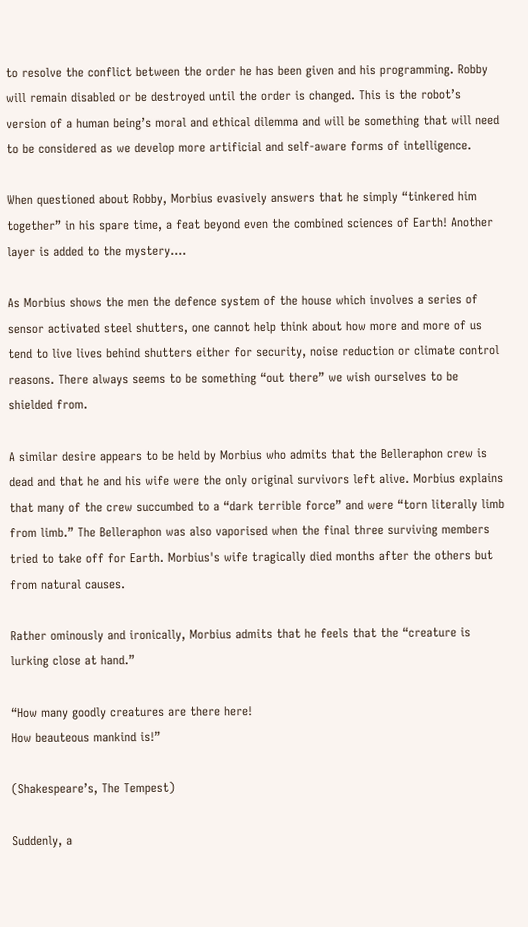to resolve the conflict between the order he has been given and his programming. Robby will remain disabled or be destroyed until the order is changed. This is the robot’s version of a human being’s moral and ethical dilemma and will be something that will need to be considered as we develop more artificial and self-aware forms of intelligence.

When questioned about Robby, Morbius evasively answers that he simply “tinkered him together” in his spare time, a feat beyond even the combined sciences of Earth! Another layer is added to the mystery….

As Morbius shows the men the defence system of the house which involves a series of sensor activated steel shutters, one cannot help think about how more and more of us tend to live lives behind shutters either for security, noise reduction or climate control reasons. There always seems to be something “out there” we wish ourselves to be shielded from.

A similar desire appears to be held by Morbius who admits that the Belleraphon crew is dead and that he and his wife were the only original survivors left alive. Morbius explains that many of the crew succumbed to a “dark terrible force” and were “torn literally limb from limb.” The Belleraphon was also vaporised when the final three surviving members tried to take off for Earth. Morbius's wife tragically died months after the others but from natural causes.

Rather ominously and ironically, Morbius admits that he feels that the “creature is lurking close at hand.”

“How many goodly creatures are there here!
How beauteous mankind is!”

(Shakespeare’s, The Tempest)

Suddenly, a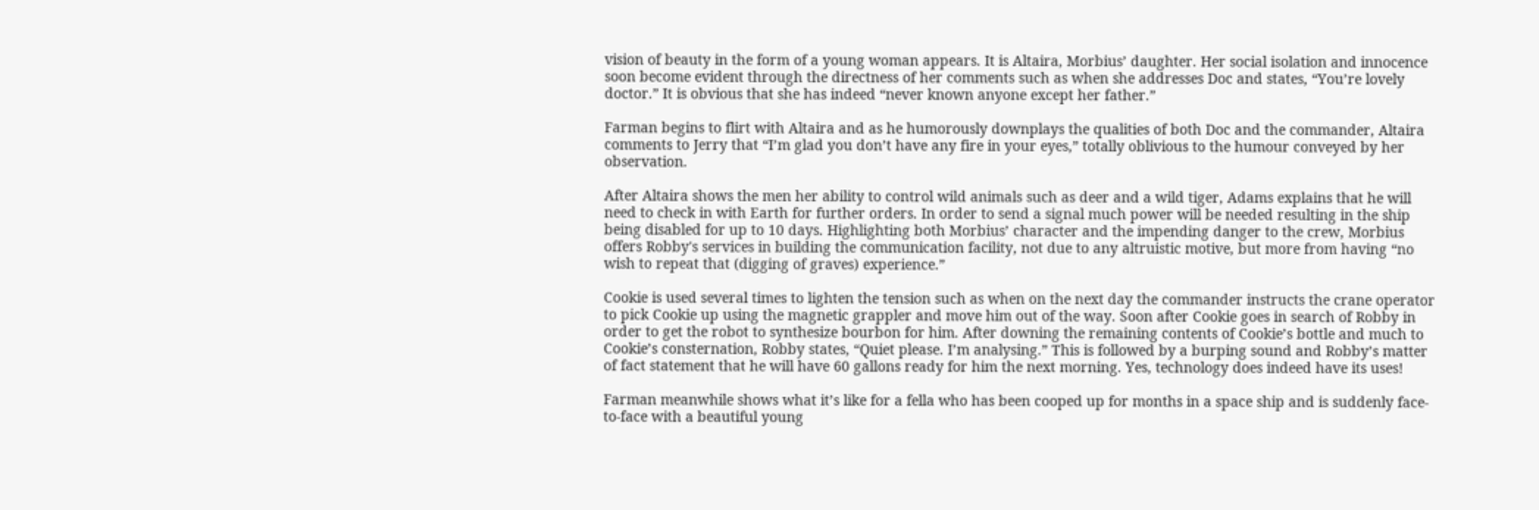vision of beauty in the form of a young woman appears. It is Altaira, Morbius’ daughter. Her social isolation and innocence soon become evident through the directness of her comments such as when she addresses Doc and states, “You’re lovely doctor.” It is obvious that she has indeed “never known anyone except her father.”

Farman begins to flirt with Altaira and as he humorously downplays the qualities of both Doc and the commander, Altaira comments to Jerry that “I’m glad you don’t have any fire in your eyes,” totally oblivious to the humour conveyed by her observation.

After Altaira shows the men her ability to control wild animals such as deer and a wild tiger, Adams explains that he will need to check in with Earth for further orders. In order to send a signal much power will be needed resulting in the ship being disabled for up to 10 days. Highlighting both Morbius’ character and the impending danger to the crew, Morbius offers Robby's services in building the communication facility, not due to any altruistic motive, but more from having “no wish to repeat that (digging of graves) experience.”

Cookie is used several times to lighten the tension such as when on the next day the commander instructs the crane operator to pick Cookie up using the magnetic grappler and move him out of the way. Soon after Cookie goes in search of Robby in order to get the robot to synthesize bourbon for him. After downing the remaining contents of Cookie’s bottle and much to Cookie’s consternation, Robby states, “Quiet please. I’m analysing.” This is followed by a burping sound and Robby’s matter of fact statement that he will have 60 gallons ready for him the next morning. Yes, technology does indeed have its uses!

Farman meanwhile shows what it’s like for a fella who has been cooped up for months in a space ship and is suddenly face-to-face with a beautiful young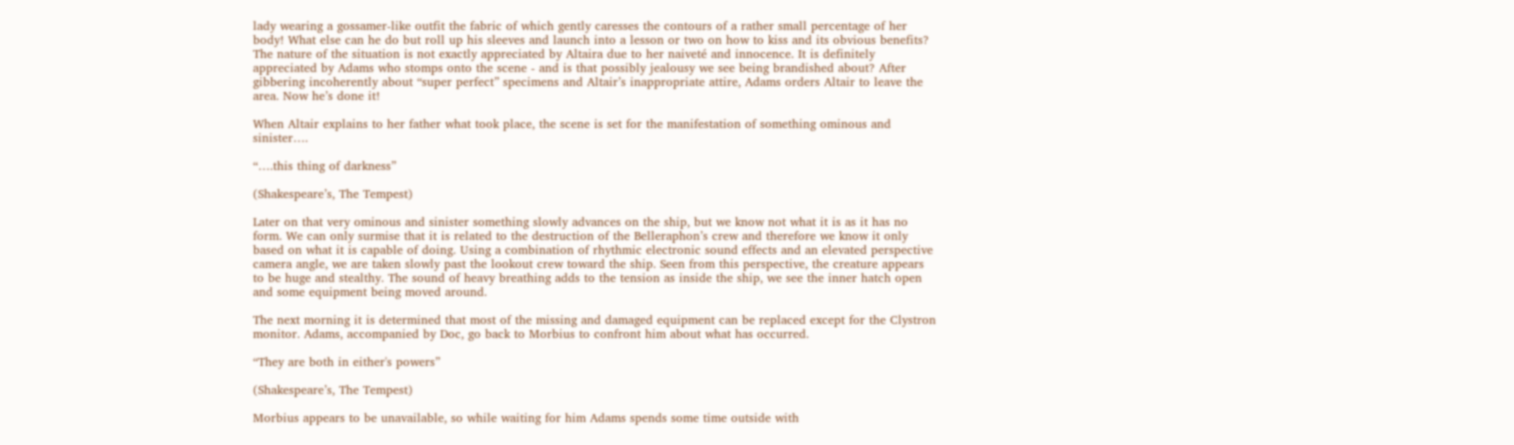lady wearing a gossamer-like outfit the fabric of which gently caresses the contours of a rather small percentage of her body! What else can he do but roll up his sleeves and launch into a lesson or two on how to kiss and its obvious benefits? The nature of the situation is not exactly appreciated by Altaira due to her naiveté and innocence. It is definitely appreciated by Adams who stomps onto the scene - and is that possibly jealousy we see being brandished about? After gibbering incoherently about “super perfect” specimens and Altair’s inappropriate attire, Adams orders Altair to leave the area. Now he’s done it!

When Altair explains to her father what took place, the scene is set for the manifestation of something ominous and sinister….

“….this thing of darkness”

(Shakespeare’s, The Tempest)

Later on that very ominous and sinister something slowly advances on the ship, but we know not what it is as it has no form. We can only surmise that it is related to the destruction of the Belleraphon’s crew and therefore we know it only based on what it is capable of doing. Using a combination of rhythmic electronic sound effects and an elevated perspective camera angle, we are taken slowly past the lookout crew toward the ship. Seen from this perspective, the creature appears to be huge and stealthy. The sound of heavy breathing adds to the tension as inside the ship, we see the inner hatch open and some equipment being moved around.

The next morning it is determined that most of the missing and damaged equipment can be replaced except for the Clystron monitor. Adams, accompanied by Doc, go back to Morbius to confront him about what has occurred.

“They are both in either's powers”

(Shakespeare’s, The Tempest)

Morbius appears to be unavailable, so while waiting for him Adams spends some time outside with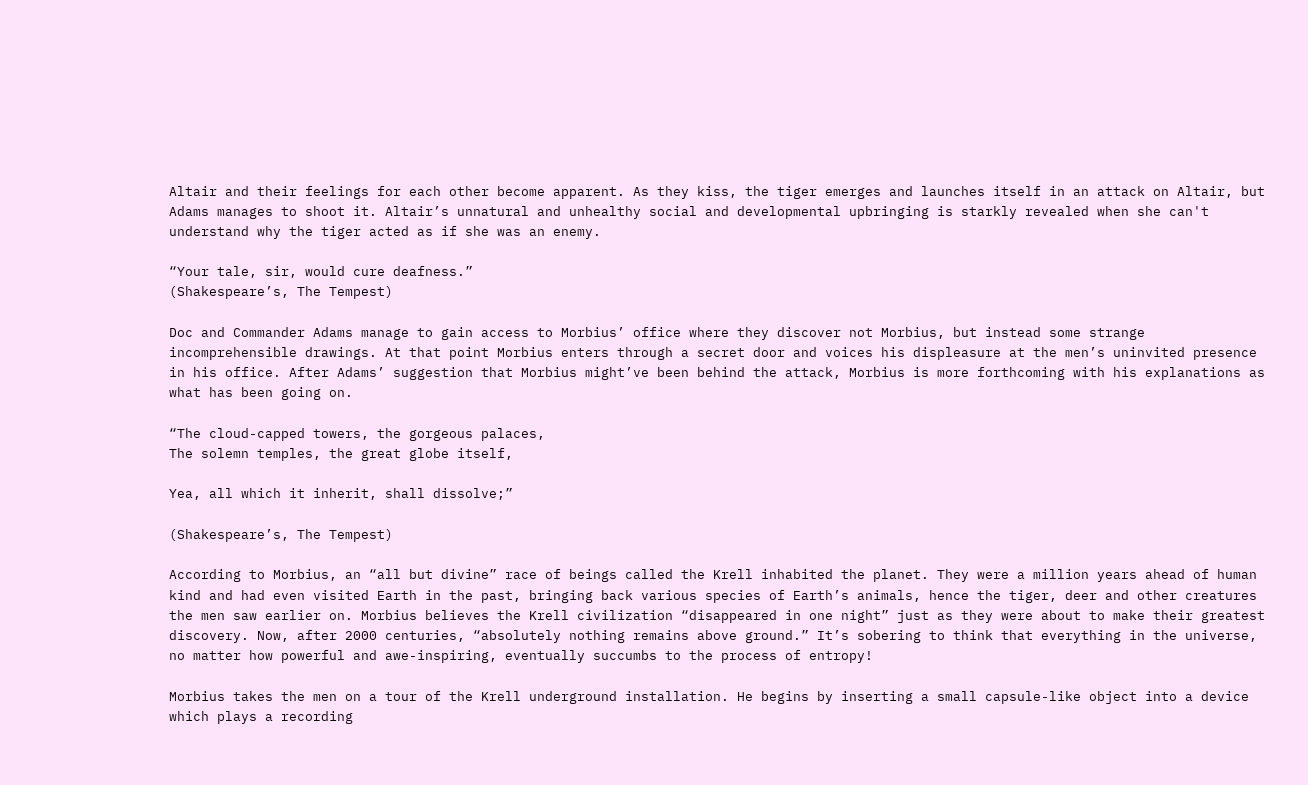Altair and their feelings for each other become apparent. As they kiss, the tiger emerges and launches itself in an attack on Altair, but Adams manages to shoot it. Altair’s unnatural and unhealthy social and developmental upbringing is starkly revealed when she can't understand why the tiger acted as if she was an enemy.

“Your tale, sir, would cure deafness.”
(Shakespeare’s, The Tempest)

Doc and Commander Adams manage to gain access to Morbius’ office where they discover not Morbius, but instead some strange incomprehensible drawings. At that point Morbius enters through a secret door and voices his displeasure at the men’s uninvited presence in his office. After Adams’ suggestion that Morbius might’ve been behind the attack, Morbius is more forthcoming with his explanations as what has been going on.

“The cloud-capped towers, the gorgeous palaces,
The solemn temples, the great globe itself,

Yea, all which it inherit, shall dissolve;”

(Shakespeare’s, The Tempest)

According to Morbius, an “all but divine” race of beings called the Krell inhabited the planet. They were a million years ahead of human kind and had even visited Earth in the past, bringing back various species of Earth’s animals, hence the tiger, deer and other creatures the men saw earlier on. Morbius believes the Krell civilization “disappeared in one night” just as they were about to make their greatest discovery. Now, after 2000 centuries, “absolutely nothing remains above ground.” It’s sobering to think that everything in the universe, no matter how powerful and awe-inspiring, eventually succumbs to the process of entropy!

Morbius takes the men on a tour of the Krell underground installation. He begins by inserting a small capsule-like object into a device which plays a recording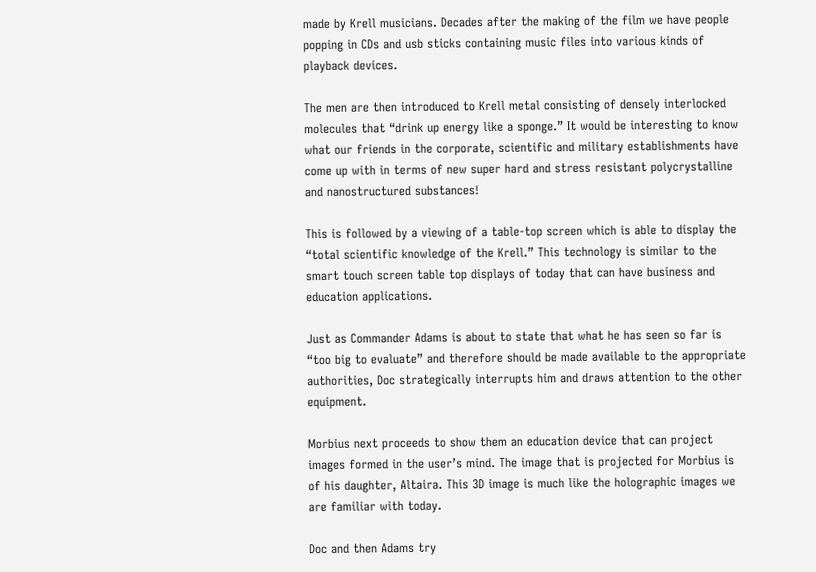made by Krell musicians. Decades after the making of the film we have people popping in CDs and usb sticks containing music files into various kinds of playback devices.

The men are then introduced to Krell metal consisting of densely interlocked molecules that “drink up energy like a sponge.” It would be interesting to know what our friends in the corporate, scientific and military establishments have come up with in terms of new super hard and stress resistant polycrystalline and nanostructured substances!

This is followed by a viewing of a table-top screen which is able to display the “total scientific knowledge of the Krell.” This technology is similar to the smart touch screen table top displays of today that can have business and education applications.

Just as Commander Adams is about to state that what he has seen so far is “too big to evaluate” and therefore should be made available to the appropriate authorities, Doc strategically interrupts him and draws attention to the other equipment.

Morbius next proceeds to show them an education device that can project images formed in the user’s mind. The image that is projected for Morbius is of his daughter, Altaira. This 3D image is much like the holographic images we are familiar with today.

Doc and then Adams try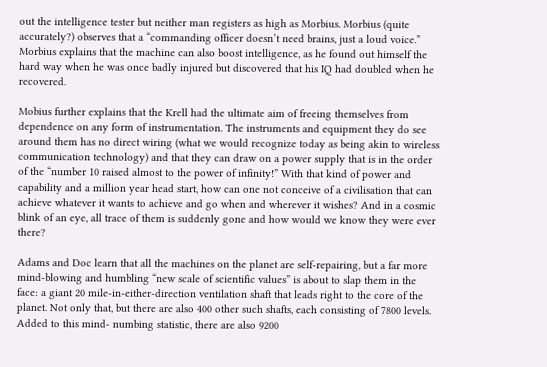out the intelligence tester but neither man registers as high as Morbius. Morbius (quite accurately?) observes that a “commanding officer doesn’t need brains, just a loud voice.” Morbius explains that the machine can also boost intelligence, as he found out himself the hard way when he was once badly injured but discovered that his IQ had doubled when he recovered.

Mobius further explains that the Krell had the ultimate aim of freeing themselves from dependence on any form of instrumentation. The instruments and equipment they do see around them has no direct wiring (what we would recognize today as being akin to wireless communication technology) and that they can draw on a power supply that is in the order of the “number 10 raised almost to the power of infinity!” With that kind of power and capability and a million year head start, how can one not conceive of a civilisation that can achieve whatever it wants to achieve and go when and wherever it wishes? And in a cosmic blink of an eye, all trace of them is suddenly gone and how would we know they were ever there?

Adams and Doc learn that all the machines on the planet are self-repairing, but a far more mind-blowing and humbling “new scale of scientific values” is about to slap them in the face: a giant 20 mile-in-either-direction ventilation shaft that leads right to the core of the planet. Not only that, but there are also 400 other such shafts, each consisting of 7800 levels. Added to this mind- numbing statistic, there are also 9200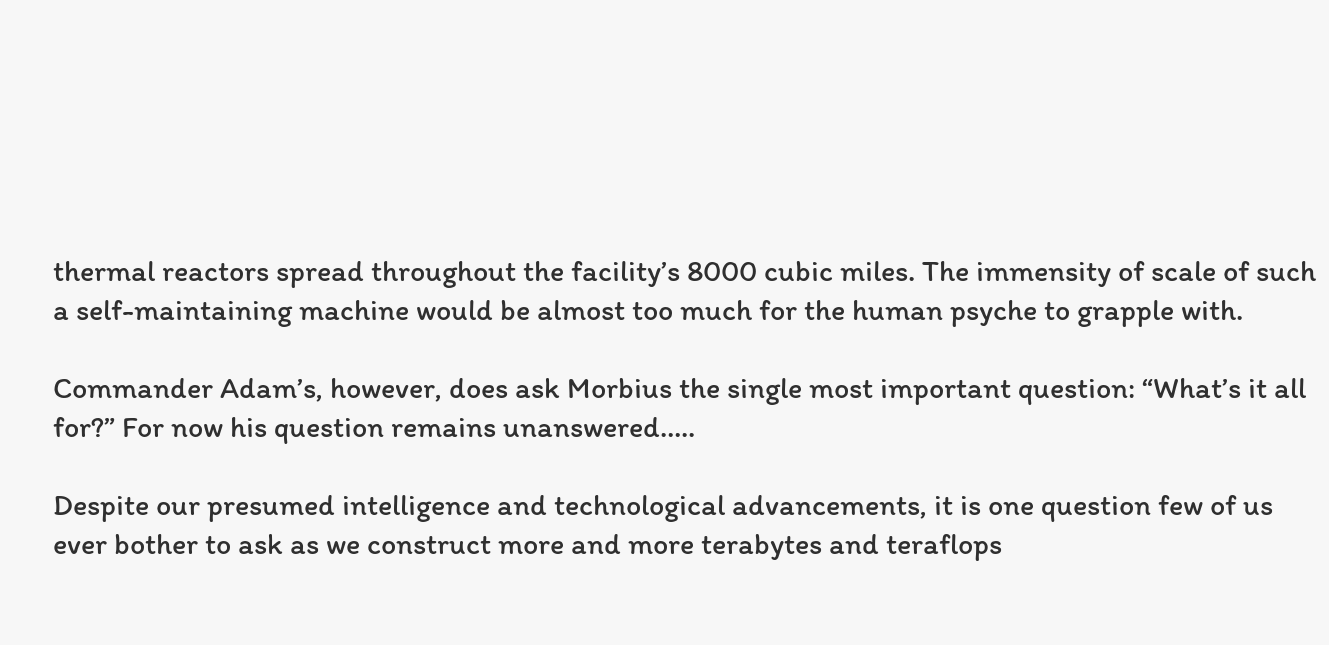thermal reactors spread throughout the facility’s 8000 cubic miles. The immensity of scale of such a self-maintaining machine would be almost too much for the human psyche to grapple with.

Commander Adam’s, however, does ask Morbius the single most important question: “What’s it all for?” For now his question remains unanswered…..

Despite our presumed intelligence and technological advancements, it is one question few of us ever bother to ask as we construct more and more terabytes and teraflops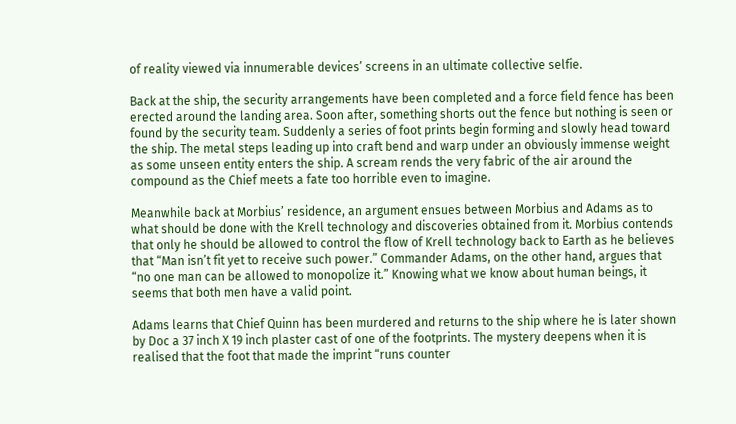of reality viewed via innumerable devices’ screens in an ultimate collective selfie.

Back at the ship, the security arrangements have been completed and a force field fence has been erected around the landing area. Soon after, something shorts out the fence but nothing is seen or found by the security team. Suddenly a series of foot prints begin forming and slowly head toward the ship. The metal steps leading up into craft bend and warp under an obviously immense weight as some unseen entity enters the ship. A scream rends the very fabric of the air around the compound as the Chief meets a fate too horrible even to imagine.

Meanwhile back at Morbius’ residence, an argument ensues between Morbius and Adams as to what should be done with the Krell technology and discoveries obtained from it. Morbius contends that only he should be allowed to control the flow of Krell technology back to Earth as he believes that “Man isn’t fit yet to receive such power.” Commander Adams, on the other hand, argues that “no one man can be allowed to monopolize it.” Knowing what we know about human beings, it seems that both men have a valid point.

Adams learns that Chief Quinn has been murdered and returns to the ship where he is later shown by Doc a 37 inch X 19 inch plaster cast of one of the footprints. The mystery deepens when it is realised that the foot that made the imprint “runs counter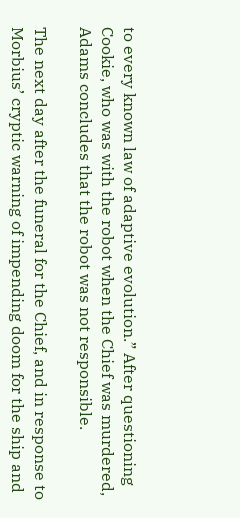to every known law of adaptive evolution.” After questioning Cookie, who was with the robot when the Chief was murdered, Adams concludes that the robot was not responsible.

The next day after the funeral for the Chief, and in response to Morbius’ cryptic warning of impending doom for the ship and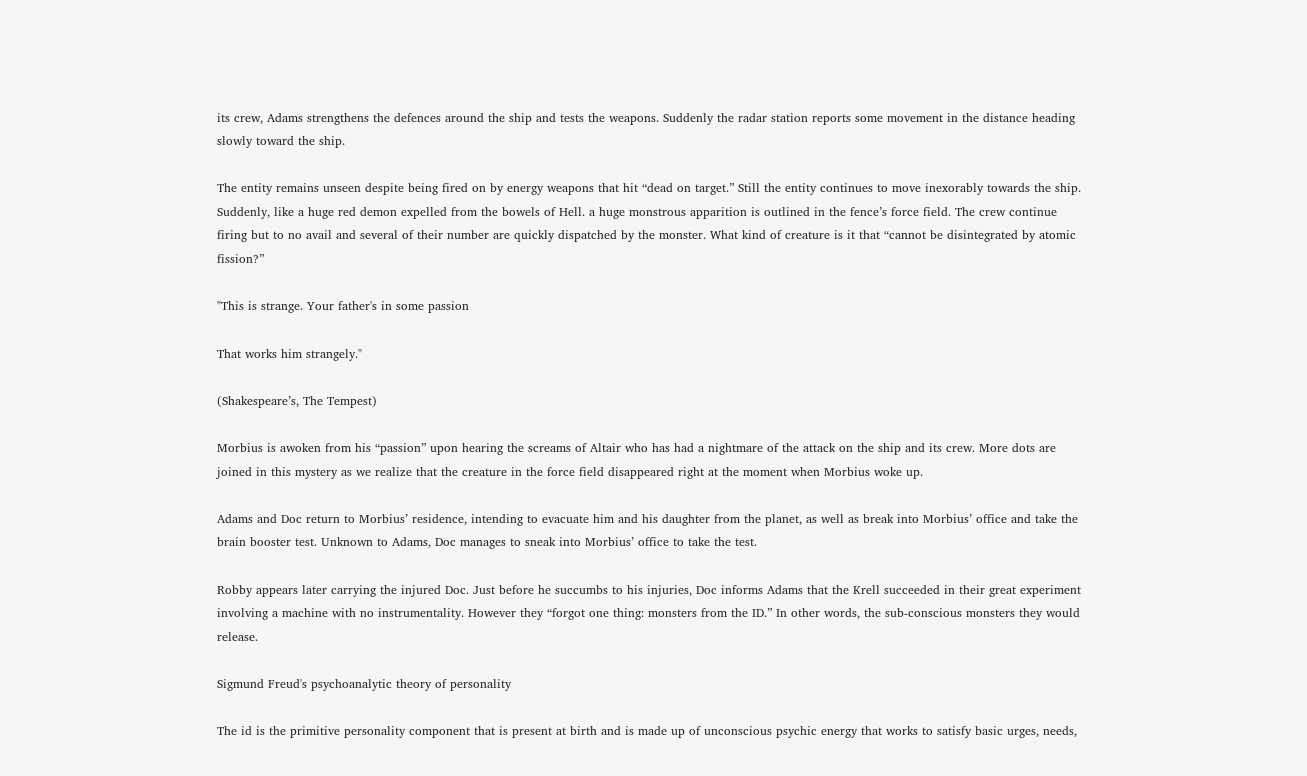its crew, Adams strengthens the defences around the ship and tests the weapons. Suddenly the radar station reports some movement in the distance heading slowly toward the ship.

The entity remains unseen despite being fired on by energy weapons that hit “dead on target.” Still the entity continues to move inexorably towards the ship. Suddenly, like a huge red demon expelled from the bowels of Hell. a huge monstrous apparition is outlined in the fence’s force field. The crew continue firing but to no avail and several of their number are quickly dispatched by the monster. What kind of creature is it that “cannot be disintegrated by atomic fission?”

"This is strange. Your father's in some passion

That works him strangely."

(Shakespeare’s, The Tempest)

Morbius is awoken from his “passion” upon hearing the screams of Altair who has had a nightmare of the attack on the ship and its crew. More dots are joined in this mystery as we realize that the creature in the force field disappeared right at the moment when Morbius woke up.

Adams and Doc return to Morbius’ residence, intending to evacuate him and his daughter from the planet, as well as break into Morbius’ office and take the brain booster test. Unknown to Adams, Doc manages to sneak into Morbius’ office to take the test.

Robby appears later carrying the injured Doc. Just before he succumbs to his injuries, Doc informs Adams that the Krell succeeded in their great experiment involving a machine with no instrumentality. However they “forgot one thing: monsters from the ID.” In other words, the sub-conscious monsters they would release.

Sigmund Freud's psychoanalytic theory of personality

The id is the primitive personality component that is present at birth and is made up of unconscious psychic energy that works to satisfy basic urges, needs,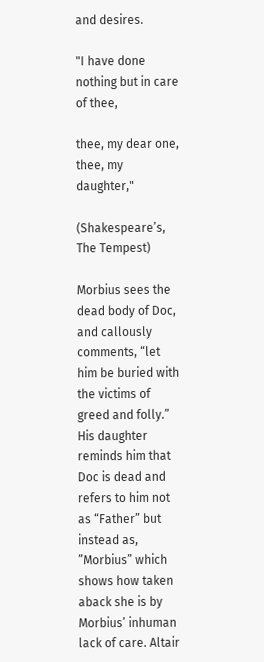and desires.

"I have done nothing but in care of thee,

thee, my dear one, thee, my daughter,"

(Shakespeare’s, The Tempest)

Morbius sees the dead body of Doc, and callously comments, “let him be buried with the victims of greed and folly.” His daughter reminds him that Doc is dead and refers to him not as “Father” but instead as, ”Morbius” which shows how taken aback she is by Morbius’ inhuman lack of care. Altair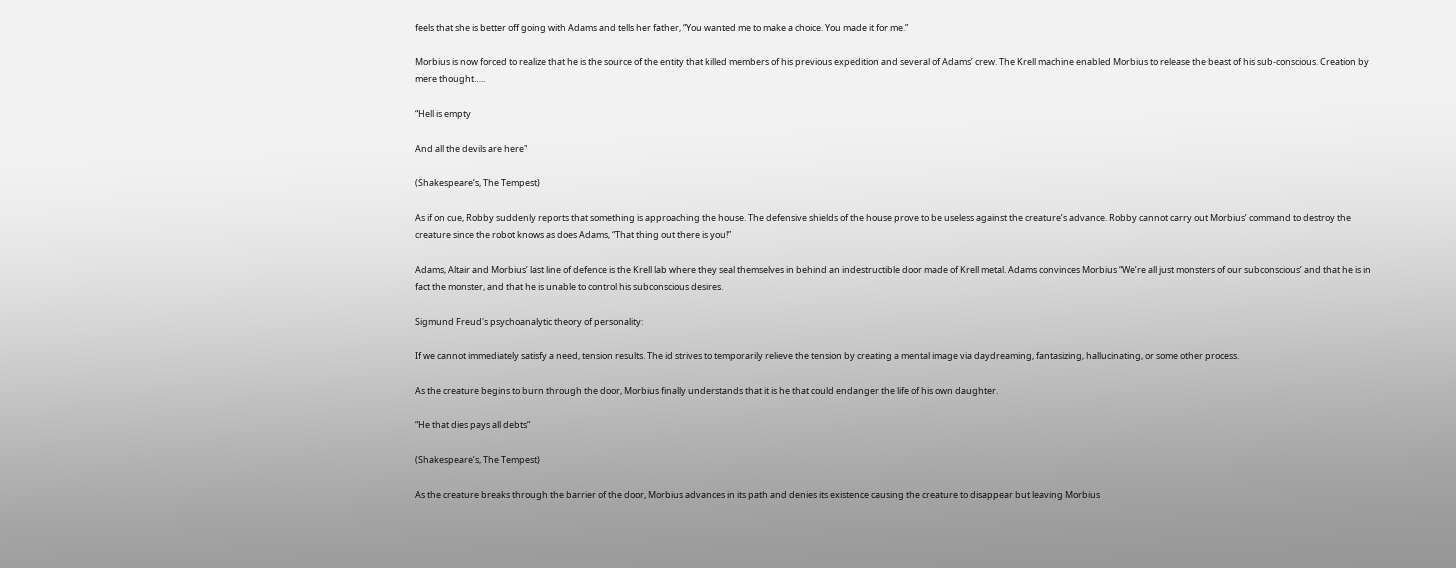feels that she is better off going with Adams and tells her father, “You wanted me to make a choice. You made it for me.”

Morbius is now forced to realize that he is the source of the entity that killed members of his previous expedition and several of Adams’ crew. The Krell machine enabled Morbius to release the beast of his sub-conscious. Creation by mere thought…..

“Hell is empty

And all the devils are here"

(Shakespeare’s, The Tempest)

As if on cue, Robby suddenly reports that something is approaching the house. The defensive shields of the house prove to be useless against the creature’s advance. Robby cannot carry out Morbius’ command to destroy the creature since the robot knows as does Adams, “That thing out there is you!”

Adams, Altair and Morbius’ last line of defence is the Krell lab where they seal themselves in behind an indestructible door made of Krell metal. Adams convinces Morbius “We’re all just monsters of our subconscious’ and that he is in fact the monster, and that he is unable to control his subconscious desires.

Sigmund Freud's psychoanalytic theory of personality:

If we cannot immediately satisfy a need, tension results. The id strives to temporarily relieve the tension by creating a mental image via daydreaming, fantasizing, hallucinating, or some other process.

As the creature begins to burn through the door, Morbius finally understands that it is he that could endanger the life of his own daughter.

“He that dies pays all debts”

(Shakespeare’s, The Tempest)

As the creature breaks through the barrier of the door, Morbius advances in its path and denies its existence causing the creature to disappear but leaving Morbius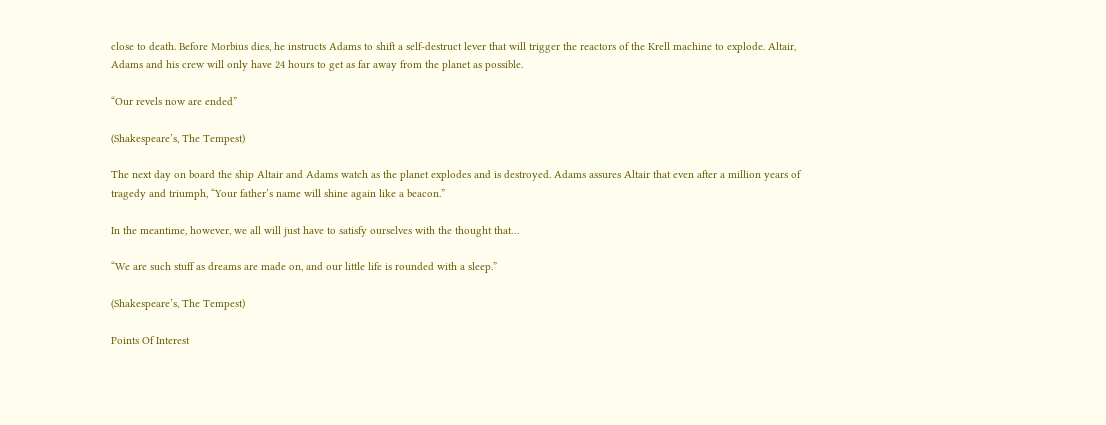close to death. Before Morbius dies, he instructs Adams to shift a self-destruct lever that will trigger the reactors of the Krell machine to explode. Altair, Adams and his crew will only have 24 hours to get as far away from the planet as possible.

“Our revels now are ended”

(Shakespeare’s, The Tempest)

The next day on board the ship Altair and Adams watch as the planet explodes and is destroyed. Adams assures Altair that even after a million years of tragedy and triumph, “Your father’s name will shine again like a beacon.”

In the meantime, however, we all will just have to satisfy ourselves with the thought that…

“We are such stuff as dreams are made on, and our little life is rounded with a sleep.”

(Shakespeare’s, The Tempest)

Points Of Interest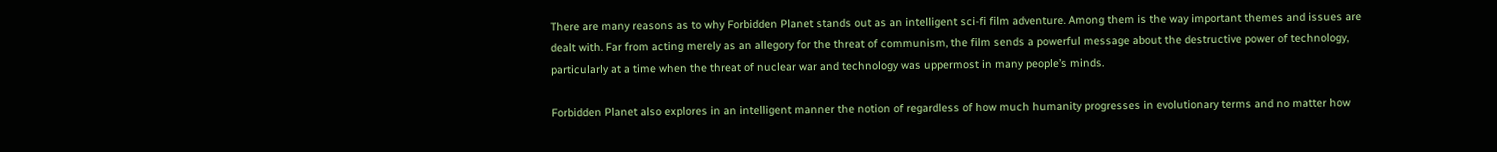There are many reasons as to why Forbidden Planet stands out as an intelligent sci-fi film adventure. Among them is the way important themes and issues are dealt with. Far from acting merely as an allegory for the threat of communism, the film sends a powerful message about the destructive power of technology, particularly at a time when the threat of nuclear war and technology was uppermost in many people’s minds.

Forbidden Planet also explores in an intelligent manner the notion of regardless of how much humanity progresses in evolutionary terms and no matter how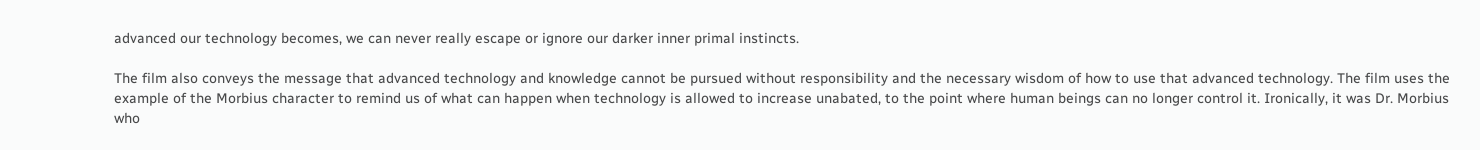advanced our technology becomes, we can never really escape or ignore our darker inner primal instincts.

The film also conveys the message that advanced technology and knowledge cannot be pursued without responsibility and the necessary wisdom of how to use that advanced technology. The film uses the example of the Morbius character to remind us of what can happen when technology is allowed to increase unabated, to the point where human beings can no longer control it. Ironically, it was Dr. Morbius who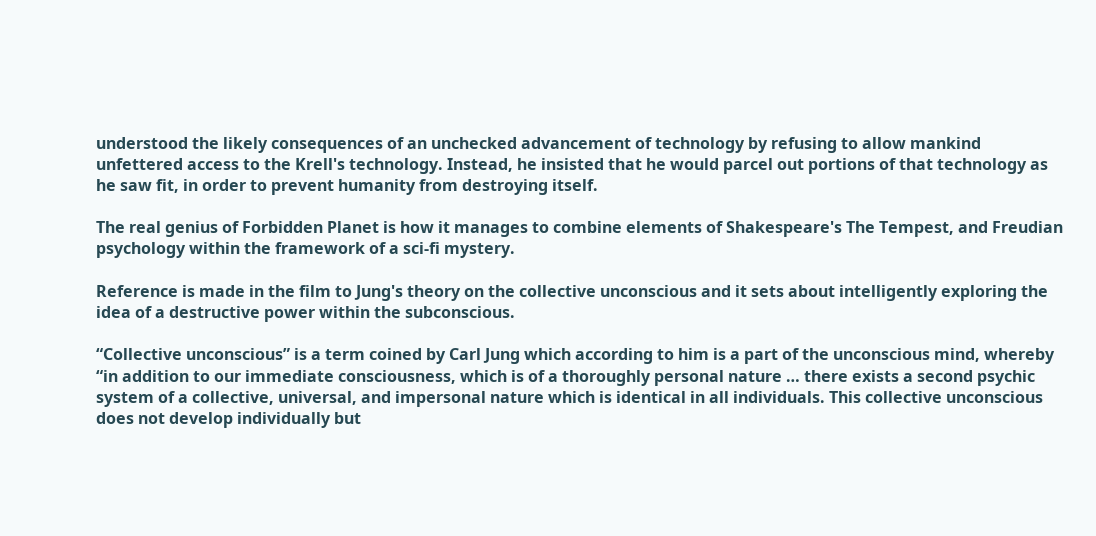understood the likely consequences of an unchecked advancement of technology by refusing to allow mankind unfettered access to the Krell's technology. Instead, he insisted that he would parcel out portions of that technology as he saw fit, in order to prevent humanity from destroying itself.

The real genius of Forbidden Planet is how it manages to combine elements of Shakespeare's The Tempest, and Freudian psychology within the framework of a sci-fi mystery.

Reference is made in the film to Jung's theory on the collective unconscious and it sets about intelligently exploring the idea of a destructive power within the subconscious.

“Collective unconscious” is a term coined by Carl Jung which according to him is a part of the unconscious mind, whereby “in addition to our immediate consciousness, which is of a thoroughly personal nature … there exists a second psychic system of a collective, universal, and impersonal nature which is identical in all individuals. This collective unconscious does not develop individually but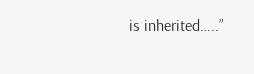is inherited…..”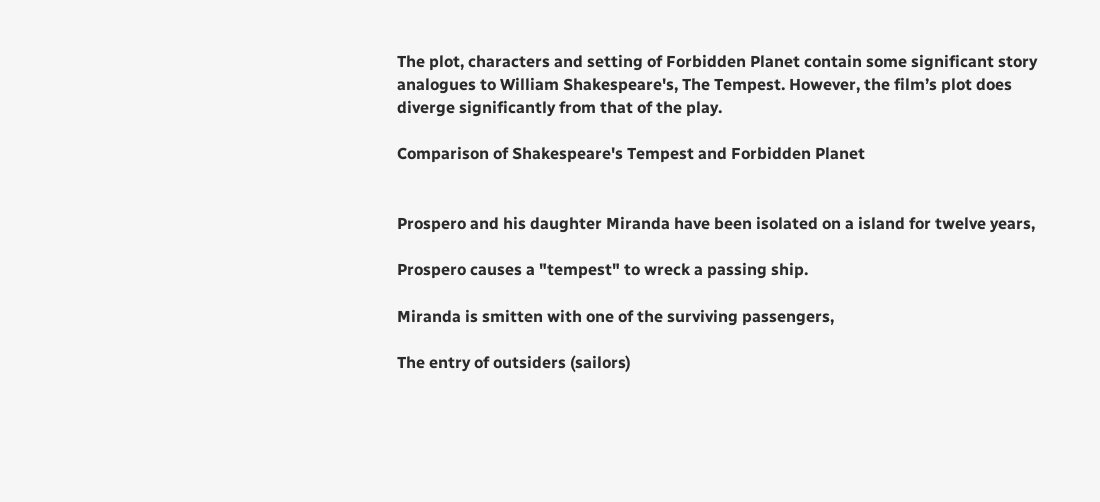The plot, characters and setting of Forbidden Planet contain some significant story analogues to William Shakespeare's, The Tempest. However, the film’s plot does diverge significantly from that of the play.

Comparison of Shakespeare's Tempest and Forbidden Planet


Prospero and his daughter Miranda have been isolated on a island for twelve years,

Prospero causes a "tempest" to wreck a passing ship.

Miranda is smitten with one of the surviving passengers,

The entry of outsiders (sailors)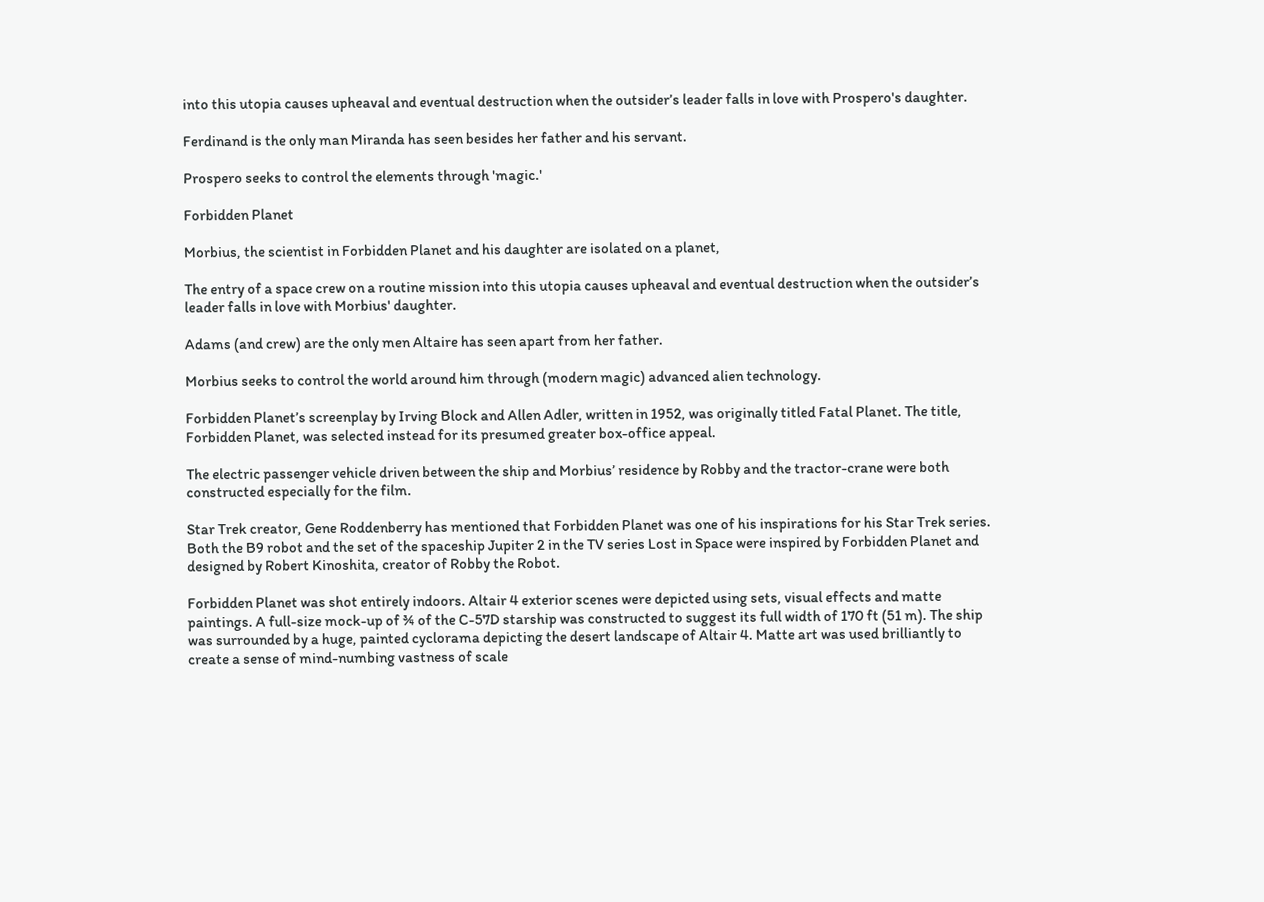into this utopia causes upheaval and eventual destruction when the outsider’s leader falls in love with Prospero's daughter.

Ferdinand is the only man Miranda has seen besides her father and his servant.

Prospero seeks to control the elements through 'magic.'

Forbidden Planet

Morbius, the scientist in Forbidden Planet and his daughter are isolated on a planet,

The entry of a space crew on a routine mission into this utopia causes upheaval and eventual destruction when the outsider’s leader falls in love with Morbius' daughter.

Adams (and crew) are the only men Altaire has seen apart from her father.

Morbius seeks to control the world around him through (modern magic) advanced alien technology.

Forbidden Planet’s screenplay by Irving Block and Allen Adler, written in 1952, was originally titled Fatal Planet. The title, Forbidden Planet, was selected instead for its presumed greater box-office appeal.

The electric passenger vehicle driven between the ship and Morbius’ residence by Robby and the tractor-crane were both constructed especially for the film.

Star Trek creator, Gene Roddenberry has mentioned that Forbidden Planet was one of his inspirations for his Star Trek series. Both the B9 robot and the set of the spaceship Jupiter 2 in the TV series Lost in Space were inspired by Forbidden Planet and designed by Robert Kinoshita, creator of Robby the Robot.

Forbidden Planet was shot entirely indoors. Altair 4 exterior scenes were depicted using sets, visual effects and matte paintings. A full-size mock-up of ¾ of the C-57D starship was constructed to suggest its full width of 170 ft (51 m). The ship was surrounded by a huge, painted cyclorama depicting the desert landscape of Altair 4. Matte art was used brilliantly to create a sense of mind-numbing vastness of scale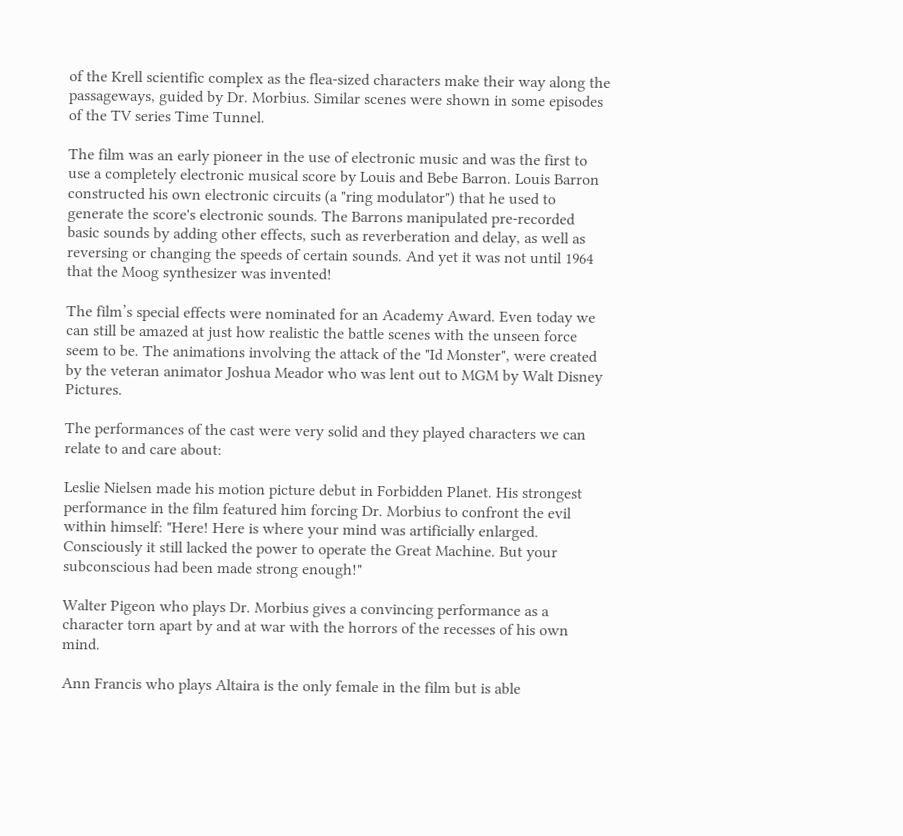of the Krell scientific complex as the flea-sized characters make their way along the passageways, guided by Dr. Morbius. Similar scenes were shown in some episodes of the TV series Time Tunnel.

The film was an early pioneer in the use of electronic music and was the first to use a completely electronic musical score by Louis and Bebe Barron. Louis Barron constructed his own electronic circuits (a "ring modulator") that he used to generate the score's electronic sounds. The Barrons manipulated pre-recorded basic sounds by adding other effects, such as reverberation and delay, as well as reversing or changing the speeds of certain sounds. And yet it was not until 1964 that the Moog synthesizer was invented!

The film’s special effects were nominated for an Academy Award. Even today we can still be amazed at just how realistic the battle scenes with the unseen force seem to be. The animations involving the attack of the "Id Monster", were created by the veteran animator Joshua Meador who was lent out to MGM by Walt Disney Pictures.

The performances of the cast were very solid and they played characters we can relate to and care about:

Leslie Nielsen made his motion picture debut in Forbidden Planet. His strongest performance in the film featured him forcing Dr. Morbius to confront the evil within himself: "Here! Here is where your mind was artificially enlarged. Consciously it still lacked the power to operate the Great Machine. But your subconscious had been made strong enough!"

Walter Pigeon who plays Dr. Morbius gives a convincing performance as a character torn apart by and at war with the horrors of the recesses of his own mind.

Ann Francis who plays Altaira is the only female in the film but is able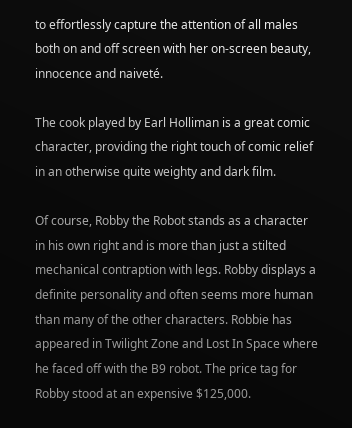to effortlessly capture the attention of all males both on and off screen with her on-screen beauty, innocence and naiveté.

The cook played by Earl Holliman is a great comic character, providing the right touch of comic relief in an otherwise quite weighty and dark film.

Of course, Robby the Robot stands as a character in his own right and is more than just a stilted mechanical contraption with legs. Robby displays a definite personality and often seems more human than many of the other characters. Robbie has appeared in Twilight Zone and Lost In Space where he faced off with the B9 robot. The price tag for Robby stood at an expensive $125,000.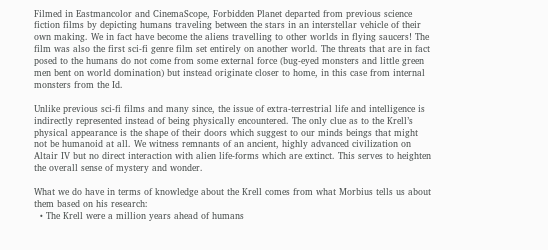Filmed in Eastmancolor and CinemaScope, Forbidden Planet departed from previous science fiction films by depicting humans traveling between the stars in an interstellar vehicle of their own making. We in fact have become the aliens travelling to other worlds in flying saucers! The film was also the first sci-fi genre film set entirely on another world. The threats that are in fact posed to the humans do not come from some external force (bug-eyed monsters and little green men bent on world domination) but instead originate closer to home, in this case from internal monsters from the Id.

Unlike previous sci-fi films and many since, the issue of extra-terrestrial life and intelligence is indirectly represented instead of being physically encountered. The only clue as to the Krell’s physical appearance is the shape of their doors which suggest to our minds beings that might not be humanoid at all. We witness remnants of an ancient, highly advanced civilization on Altair IV but no direct interaction with alien life-forms which are extinct. This serves to heighten the overall sense of mystery and wonder.

What we do have in terms of knowledge about the Krell comes from what Morbius tells us about them based on his research:
  • The Krell were a million years ahead of humans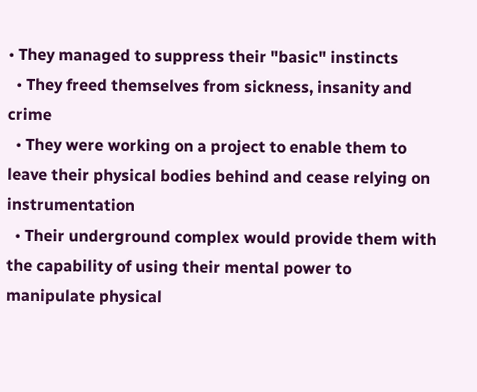• They managed to suppress their "basic" instincts
  • They freed themselves from sickness, insanity and crime
  • They were working on a project to enable them to leave their physical bodies behind and cease relying on instrumentation
  • Their underground complex would provide them with the capability of using their mental power to manipulate physical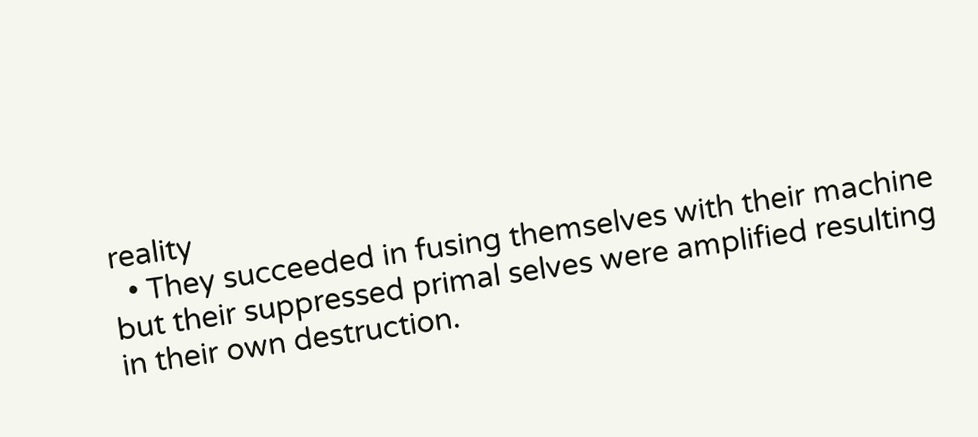reality
  • They succeeded in fusing themselves with their machine but their suppressed primal selves were amplified resulting in their own destruction.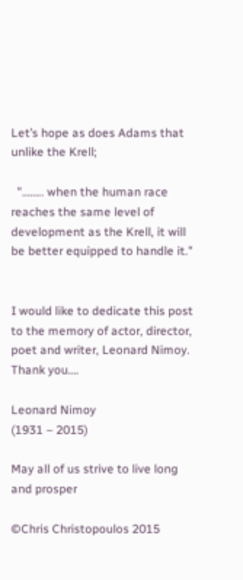Let’s hope as does Adams that unlike the Krell;

  "…….. when the human race reaches the same level of development as the Krell, it will be better equipped to handle it."


I would like to dedicate this post to the memory of actor, director, poet and writer, Leonard Nimoy. Thank you….

Leonard Nimoy
(1931 – 2015)

May all of us strive to live long and prosper

©Chris Christopoulos 2015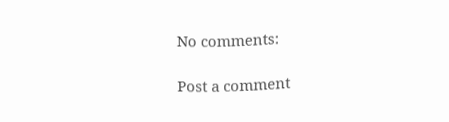No comments:

Post a comment